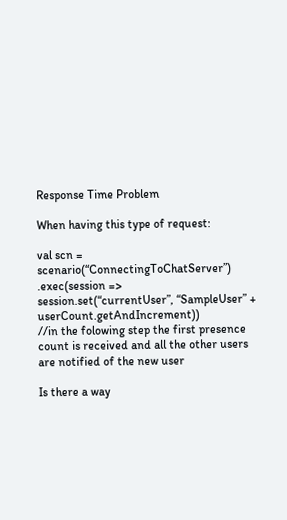Response Time Problem

When having this type of request:

val scn = scenario(“ConnectingToChatServer”)
.exec(session => session.set(“currentUser”, “SampleUser” + userCount.getAndIncrement))
//in the folowing step the first presence count is received and all the other users are notified of the new user

Is there a way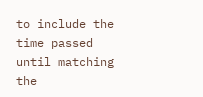to include the time passed until matching the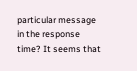particular message in the response time? It seems that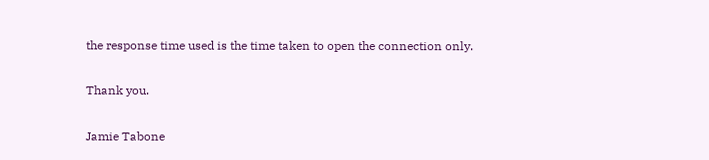the response time used is the time taken to open the connection only.

Thank you.

Jamie Tabone